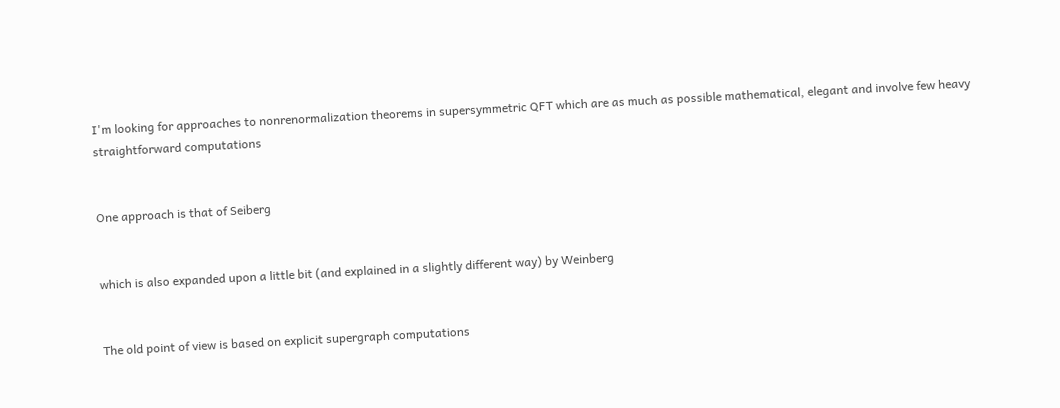I'm looking for approaches to nonrenormalization theorems in supersymmetric QFT which are as much as possible mathematical, elegant and involve few heavy straightforward computations


One approach is that of Seiberg


which is also expanded upon a little bit (and explained in a slightly different way) by Weinberg


The old point of view is based on explicit supergraph computations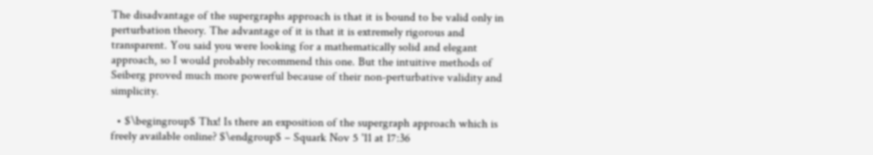The disadvantage of the supergraphs approach is that it is bound to be valid only in perturbation theory. The advantage of it is that it is extremely rigorous and transparent. You said you were looking for a mathematically solid and elegant approach, so I would probably recommend this one. But the intuitive methods of Seiberg proved much more powerful because of their non-perturbative validity and simplicity.

  • $\begingroup$ Thx! Is there an exposition of the supergraph approach which is freely available online? $\endgroup$ – Squark Nov 5 '11 at 17:36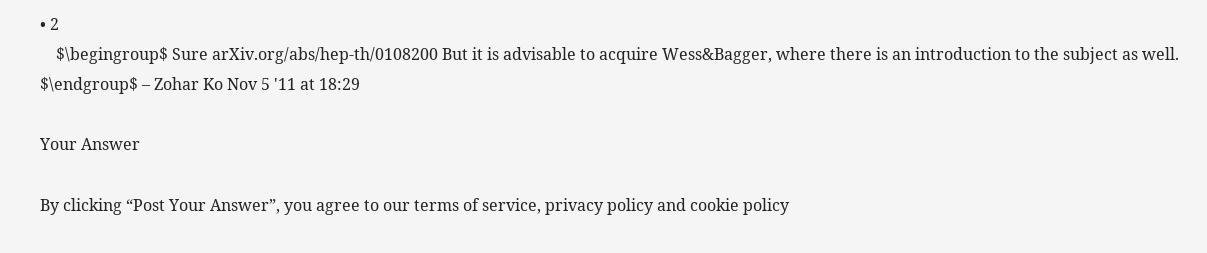• 2
    $\begingroup$ Sure arXiv.org/abs/hep-th/0108200 But it is advisable to acquire Wess&Bagger, where there is an introduction to the subject as well. $\endgroup$ – Zohar Ko Nov 5 '11 at 18:29

Your Answer

By clicking “Post Your Answer”, you agree to our terms of service, privacy policy and cookie policy